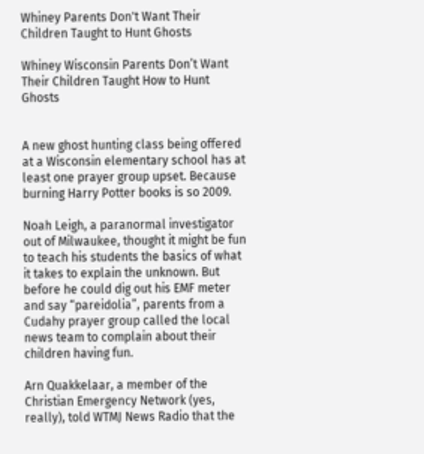Whiney Parents Don't Want Their Children Taught to Hunt Ghosts

Whiney Wisconsin Parents Don’t Want Their Children Taught How to Hunt Ghosts


A new ghost hunting class being offered at a Wisconsin elementary school has at least one prayer group upset. Because burning Harry Potter books is so 2009.

Noah Leigh, a paranormal investigator out of Milwaukee, thought it might be fun to teach his students the basics of what it takes to explain the unknown. But before he could dig out his EMF meter and say “pareidolia”, parents from a Cudahy prayer group called the local news team to complain about their children having fun.

Arn Quakkelaar, a member of the Christian Emergency Network (yes, really), told WTMJ News Radio that the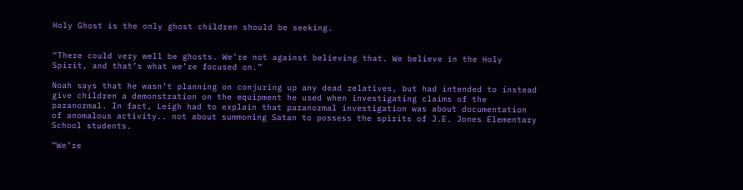Holy Ghost is the only ghost children should be seeking.


“There could very well be ghosts. We’re not against believing that. We believe in the Holy Spirit, and that’s what we’re focused on.”

Noah says that he wasn’t planning on conjuring up any dead relatives, but had intended to instead give children a demonstration on the equipment he used when investigating claims of the paranormal. In fact, Leigh had to explain that paranormal investigation was about documentation of anomalous activity.. not about summoning Satan to possess the spirits of J.E. Jones Elementary School students.

“We’re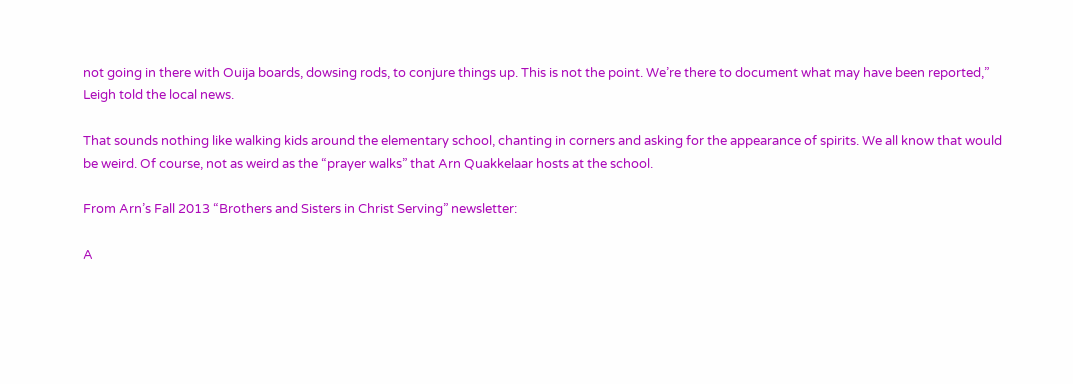not going in there with Ouija boards, dowsing rods, to conjure things up. This is not the point. We’re there to document what may have been reported,” Leigh told the local news.

That sounds nothing like walking kids around the elementary school, chanting in corners and asking for the appearance of spirits. We all know that would be weird. Of course, not as weird as the “prayer walks” that Arn Quakkelaar hosts at the school.

From Arn’s Fall 2013 “Brothers and Sisters in Christ Serving” newsletter:

A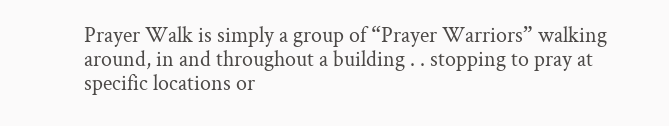Prayer Walk is simply a group of “Prayer Warriors” walking  around, in and throughout a building . . stopping to pray at  specific locations or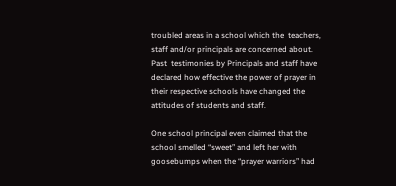troubled areas in a school which the  teachers, staff and/or principals are concerned about. Past  testimonies by Principals and staff have declared how effective the power of prayer in their respective schools have changed the attitudes of students and staff.

One school principal even claimed that the school smelled “sweet” and left her with goosebumps when the “prayer warriors” had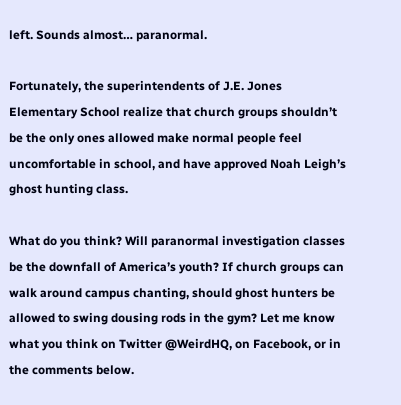left. Sounds almost… paranormal.

Fortunately, the superintendents of J.E. Jones Elementary School realize that church groups shouldn’t be the only ones allowed make normal people feel uncomfortable in school, and have approved Noah Leigh’s ghost hunting class.

What do you think? Will paranormal investigation classes be the downfall of America’s youth? If church groups can walk around campus chanting, should ghost hunters be allowed to swing dousing rods in the gym? Let me know what you think on Twitter @WeirdHQ, on Facebook, or in the comments below.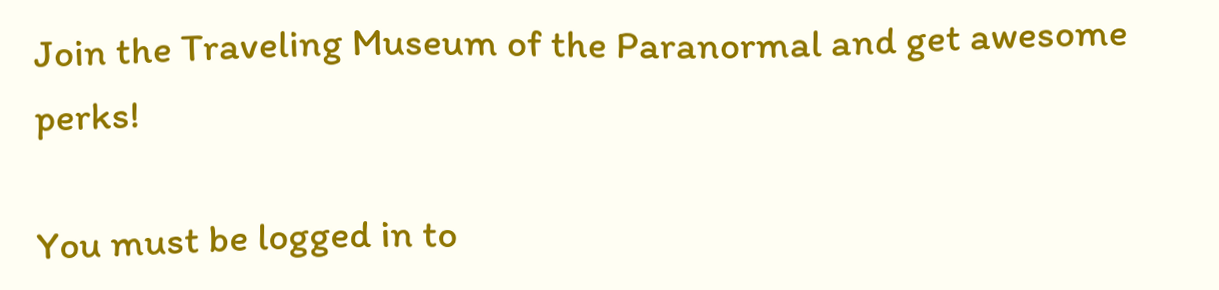Join the Traveling Museum of the Paranormal and get awesome perks!

You must be logged in to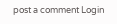post a comment Login